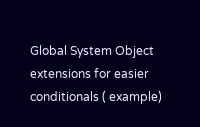Global System Object extensions for easier conditionals ( example)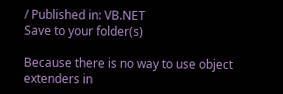/ Published in: VB.NET
Save to your folder(s)

Because there is no way to use object extenders in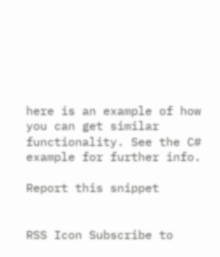here is an example of how you can get similar functionality. See the C# example for further info.

Report this snippet


RSS Icon Subscribe to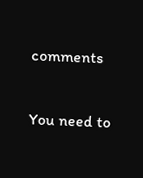comments

You need to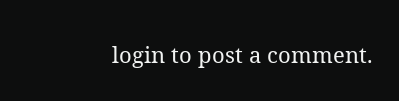login to post a comment.